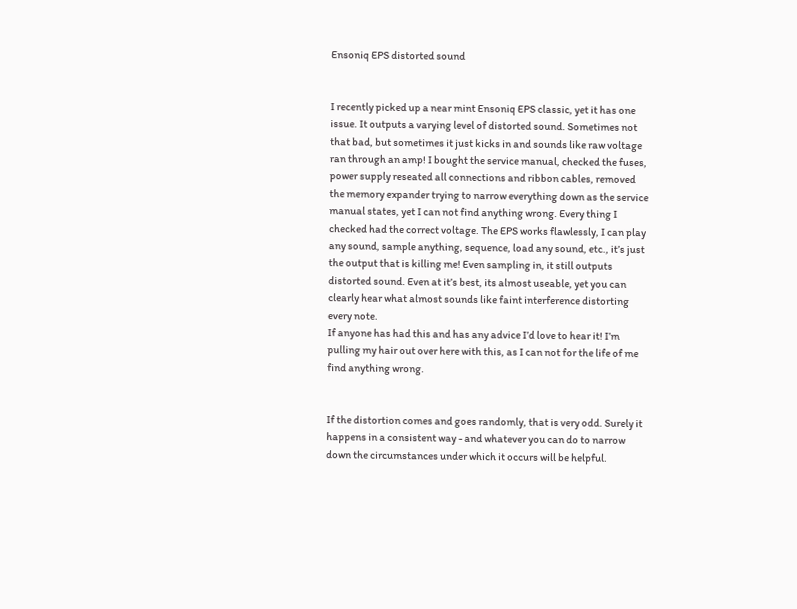Ensoniq EPS distorted sound


I recently picked up a near mint Ensoniq EPS classic, yet it has one issue. It outputs a varying level of distorted sound. Sometimes not that bad, but sometimes it just kicks in and sounds like raw voltage ran through an amp! I bought the service manual, checked the fuses, power supply reseated all connections and ribbon cables, removed the memory expander trying to narrow everything down as the service manual states, yet I can not find anything wrong. Every thing I checked had the correct voltage. The EPS works flawlessly, I can play any sound, sample anything, sequence, load any sound, etc., it’s just the output that is killing me! Even sampling in, it still outputs distorted sound. Even at it’s best, its almost useable, yet you can clearly hear what almost sounds like faint interference distorting every note.
If anyone has had this and has any advice I’d love to hear it! I’m pulling my hair out over here with this, as I can not for the life of me find anything wrong.


If the distortion comes and goes randomly, that is very odd. Surely it happens in a consistent way - and whatever you can do to narrow down the circumstances under which it occurs will be helpful.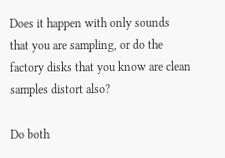Does it happen with only sounds that you are sampling, or do the factory disks that you know are clean samples distort also?

Do both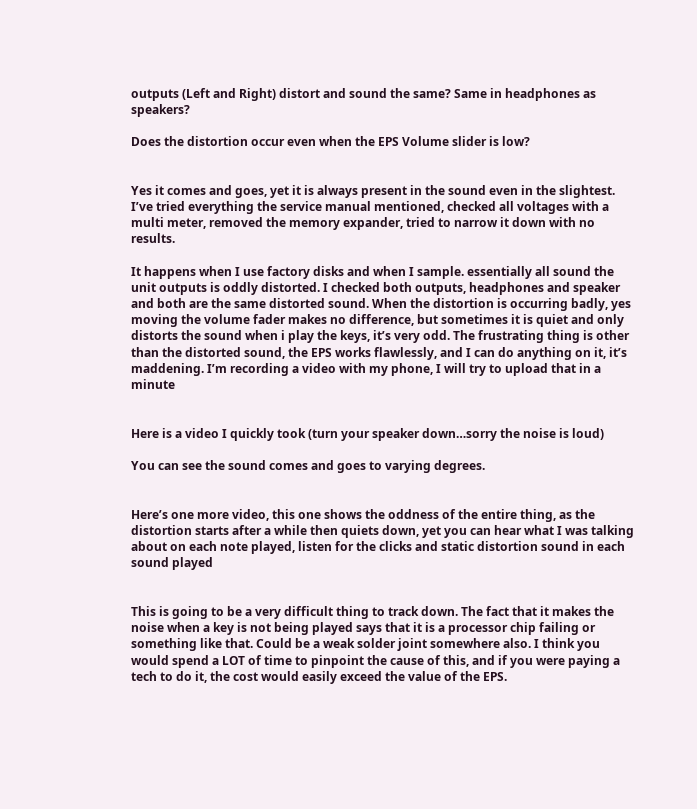outputs (Left and Right) distort and sound the same? Same in headphones as speakers?

Does the distortion occur even when the EPS Volume slider is low?


Yes it comes and goes, yet it is always present in the sound even in the slightest. I’ve tried everything the service manual mentioned, checked all voltages with a multi meter, removed the memory expander, tried to narrow it down with no results.

It happens when I use factory disks and when I sample. essentially all sound the unit outputs is oddly distorted. I checked both outputs, headphones and speaker and both are the same distorted sound. When the distortion is occurring badly, yes moving the volume fader makes no difference, but sometimes it is quiet and only distorts the sound when i play the keys, it’s very odd. The frustrating thing is other than the distorted sound, the EPS works flawlessly, and I can do anything on it, it’s maddening. I’m recording a video with my phone, I will try to upload that in a minute


Here is a video I quickly took (turn your speaker down…sorry the noise is loud)

You can see the sound comes and goes to varying degrees.


Here’s one more video, this one shows the oddness of the entire thing, as the distortion starts after a while then quiets down, yet you can hear what I was talking about on each note played, listen for the clicks and static distortion sound in each sound played


This is going to be a very difficult thing to track down. The fact that it makes the noise when a key is not being played says that it is a processor chip failing or something like that. Could be a weak solder joint somewhere also. I think you would spend a LOT of time to pinpoint the cause of this, and if you were paying a tech to do it, the cost would easily exceed the value of the EPS.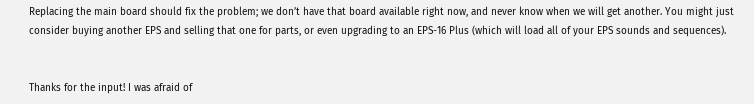Replacing the main board should fix the problem; we don’t have that board available right now, and never know when we will get another. You might just consider buying another EPS and selling that one for parts, or even upgrading to an EPS-16 Plus (which will load all of your EPS sounds and sequences).


Thanks for the input! I was afraid of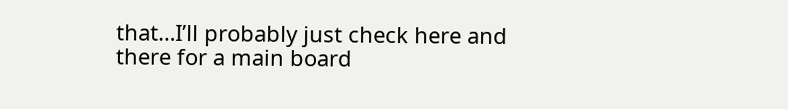that…I’ll probably just check here and there for a main board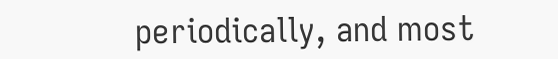periodically, and most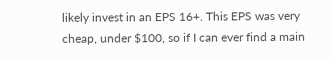likely invest in an EPS 16+. This EPS was very cheap, under $100, so if I can ever find a main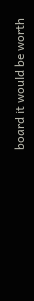board it would be worth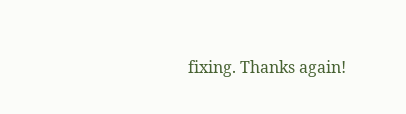fixing. Thanks again!